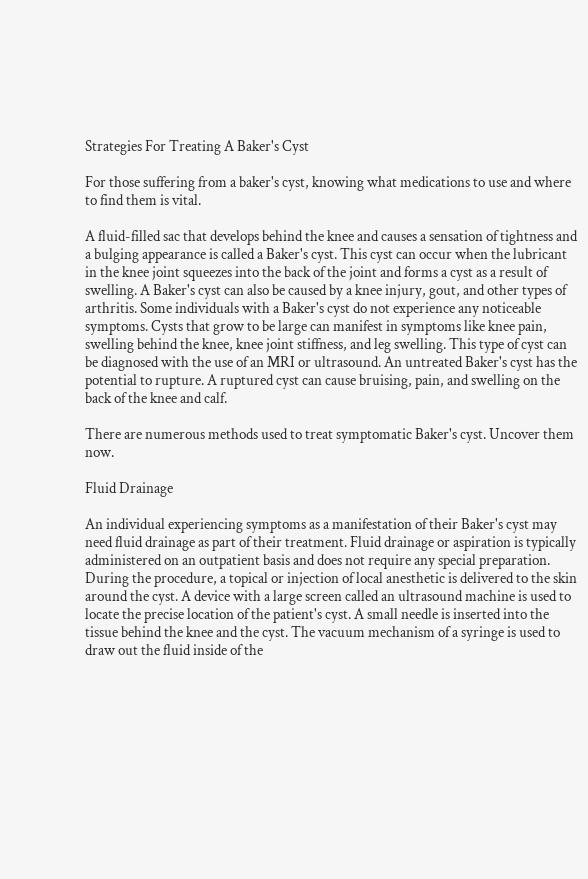Strategies For Treating A Baker's Cyst

For those suffering from a baker's cyst, knowing what medications to use and where to find them is vital.

A fluid-filled sac that develops behind the knee and causes a sensation of tightness and a bulging appearance is called a Baker's cyst. This cyst can occur when the lubricant in the knee joint squeezes into the back of the joint and forms a cyst as a result of swelling. A Baker's cyst can also be caused by a knee injury, gout, and other types of arthritis. Some individuals with a Baker's cyst do not experience any noticeable symptoms. Cysts that grow to be large can manifest in symptoms like knee pain, swelling behind the knee, knee joint stiffness, and leg swelling. This type of cyst can be diagnosed with the use of an MRI or ultrasound. An untreated Baker's cyst has the potential to rupture. A ruptured cyst can cause bruising, pain, and swelling on the back of the knee and calf.

There are numerous methods used to treat symptomatic Baker's cyst. Uncover them now.

Fluid Drainage

An individual experiencing symptoms as a manifestation of their Baker's cyst may need fluid drainage as part of their treatment. Fluid drainage or aspiration is typically administered on an outpatient basis and does not require any special preparation. During the procedure, a topical or injection of local anesthetic is delivered to the skin around the cyst. A device with a large screen called an ultrasound machine is used to locate the precise location of the patient's cyst. A small needle is inserted into the tissue behind the knee and the cyst. The vacuum mechanism of a syringe is used to draw out the fluid inside of the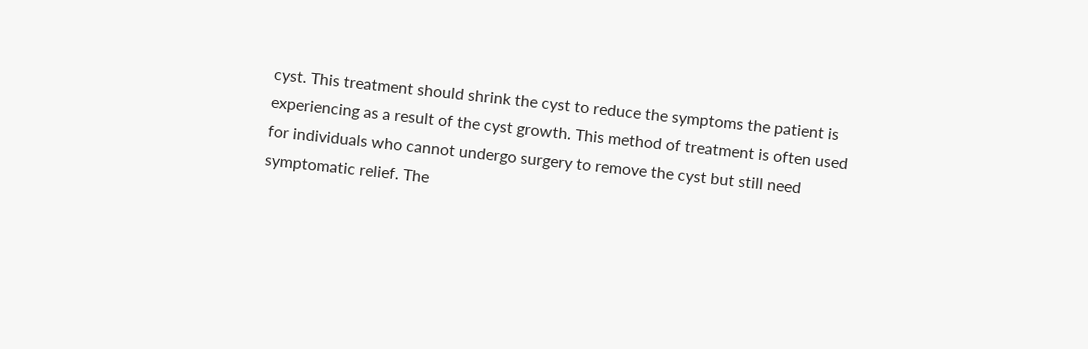cyst. This treatment should shrink the cyst to reduce the symptoms the patient is experiencing as a result of the cyst growth. This method of treatment is often used for individuals who cannot undergo surgery to remove the cyst but still need symptomatic relief. The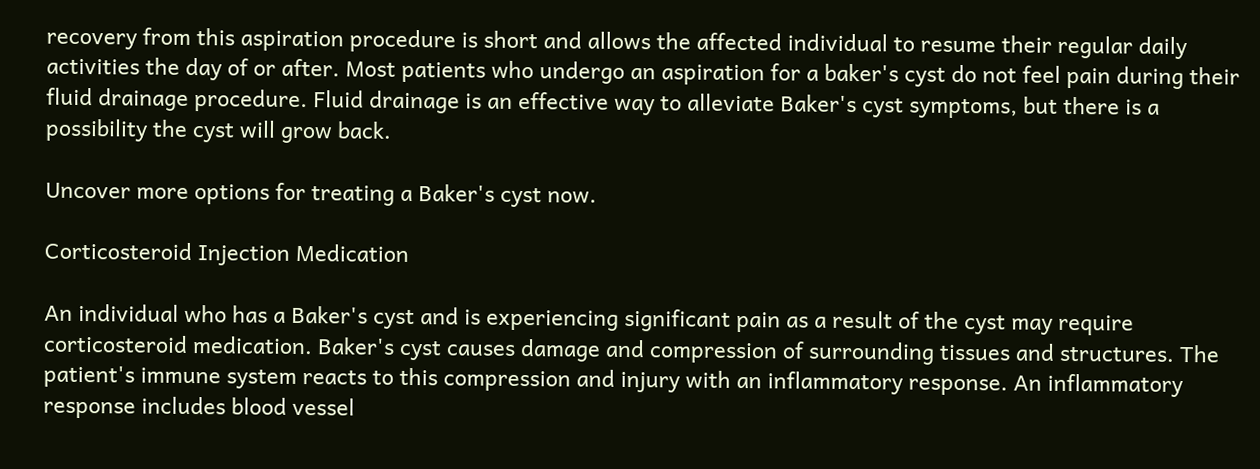recovery from this aspiration procedure is short and allows the affected individual to resume their regular daily activities the day of or after. Most patients who undergo an aspiration for a baker's cyst do not feel pain during their fluid drainage procedure. Fluid drainage is an effective way to alleviate Baker's cyst symptoms, but there is a possibility the cyst will grow back.

Uncover more options for treating a Baker's cyst now.

Corticosteroid Injection Medication

An individual who has a Baker's cyst and is experiencing significant pain as a result of the cyst may require corticosteroid medication. Baker's cyst causes damage and compression of surrounding tissues and structures. The patient's immune system reacts to this compression and injury with an inflammatory response. An inflammatory response includes blood vessel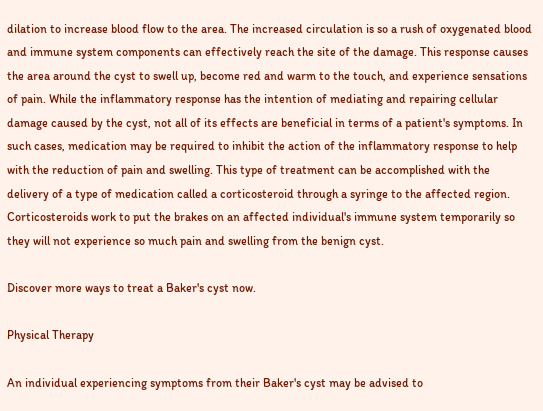dilation to increase blood flow to the area. The increased circulation is so a rush of oxygenated blood and immune system components can effectively reach the site of the damage. This response causes the area around the cyst to swell up, become red and warm to the touch, and experience sensations of pain. While the inflammatory response has the intention of mediating and repairing cellular damage caused by the cyst, not all of its effects are beneficial in terms of a patient's symptoms. In such cases, medication may be required to inhibit the action of the inflammatory response to help with the reduction of pain and swelling. This type of treatment can be accomplished with the delivery of a type of medication called a corticosteroid through a syringe to the affected region. Corticosteroids work to put the brakes on an affected individual's immune system temporarily so they will not experience so much pain and swelling from the benign cyst.

Discover more ways to treat a Baker's cyst now.

Physical Therapy

An individual experiencing symptoms from their Baker's cyst may be advised to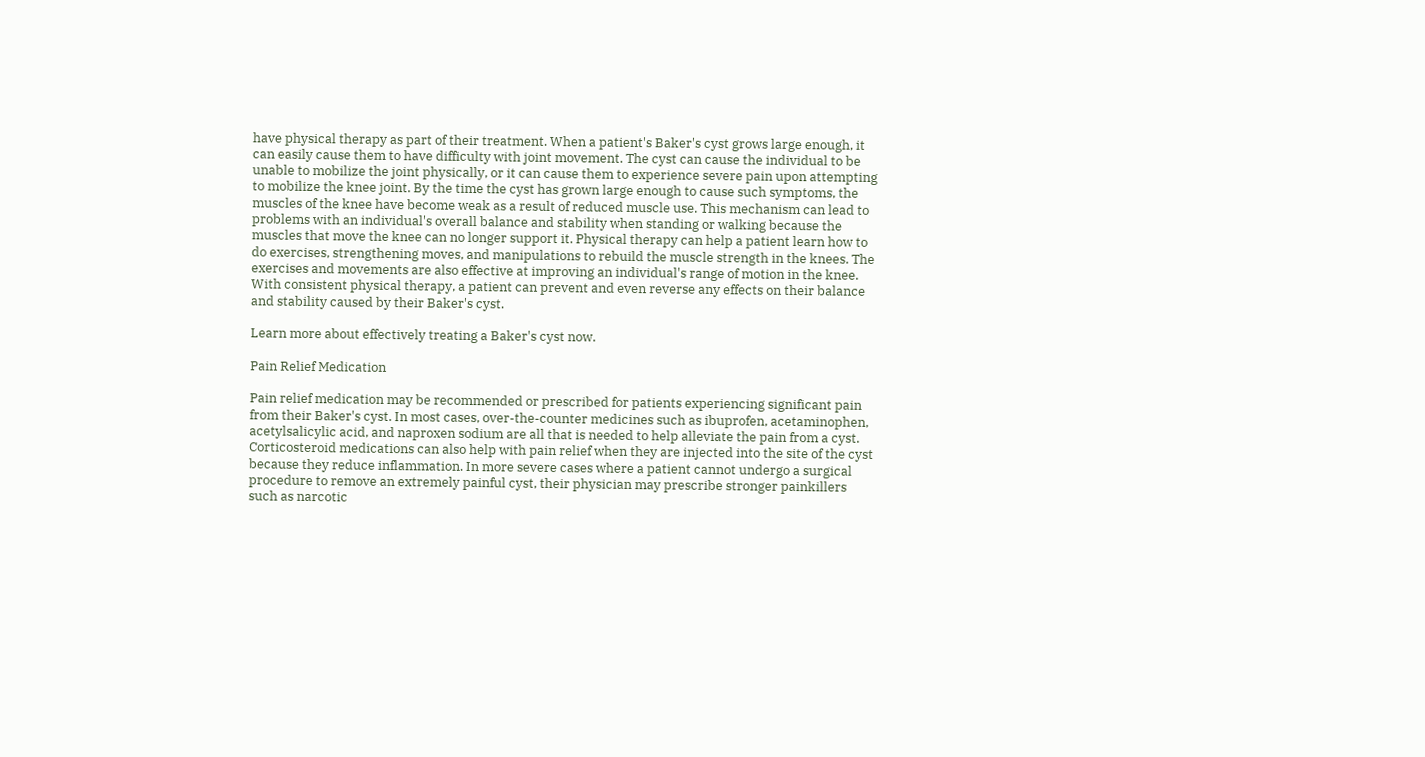have physical therapy as part of their treatment. When a patient's Baker's cyst grows large enough, it can easily cause them to have difficulty with joint movement. The cyst can cause the individual to be unable to mobilize the joint physically, or it can cause them to experience severe pain upon attempting to mobilize the knee joint. By the time the cyst has grown large enough to cause such symptoms, the muscles of the knee have become weak as a result of reduced muscle use. This mechanism can lead to problems with an individual's overall balance and stability when standing or walking because the muscles that move the knee can no longer support it. Physical therapy can help a patient learn how to do exercises, strengthening moves, and manipulations to rebuild the muscle strength in the knees. The exercises and movements are also effective at improving an individual's range of motion in the knee. With consistent physical therapy, a patient can prevent and even reverse any effects on their balance and stability caused by their Baker's cyst.

Learn more about effectively treating a Baker's cyst now.

Pain Relief Medication

Pain relief medication may be recommended or prescribed for patients experiencing significant pain from their Baker's cyst. In most cases, over-the-counter medicines such as ibuprofen, acetaminophen, acetylsalicylic acid, and naproxen sodium are all that is needed to help alleviate the pain from a cyst. Corticosteroid medications can also help with pain relief when they are injected into the site of the cyst because they reduce inflammation. In more severe cases where a patient cannot undergo a surgical procedure to remove an extremely painful cyst, their physician may prescribe stronger painkillers such as narcotic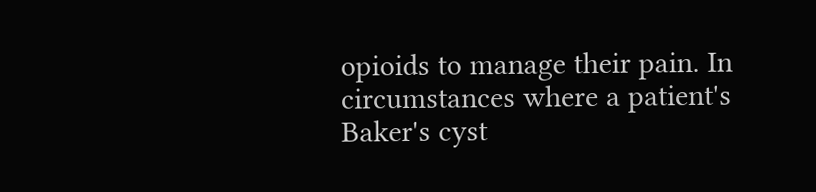opioids to manage their pain. In circumstances where a patient's Baker's cyst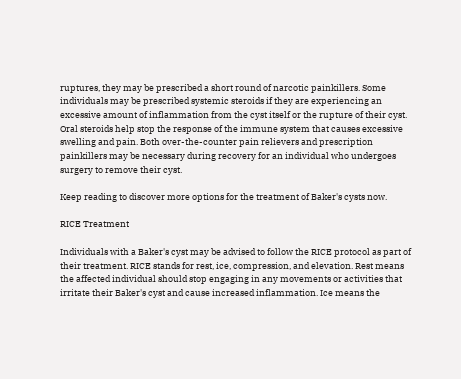ruptures, they may be prescribed a short round of narcotic painkillers. Some individuals may be prescribed systemic steroids if they are experiencing an excessive amount of inflammation from the cyst itself or the rupture of their cyst. Oral steroids help stop the response of the immune system that causes excessive swelling and pain. Both over-the-counter pain relievers and prescription painkillers may be necessary during recovery for an individual who undergoes surgery to remove their cyst.

Keep reading to discover more options for the treatment of Baker's cysts now.

RICE Treatment

Individuals with a Baker's cyst may be advised to follow the RICE protocol as part of their treatment. RICE stands for rest, ice, compression, and elevation. Rest means the affected individual should stop engaging in any movements or activities that irritate their Baker's cyst and cause increased inflammation. Ice means the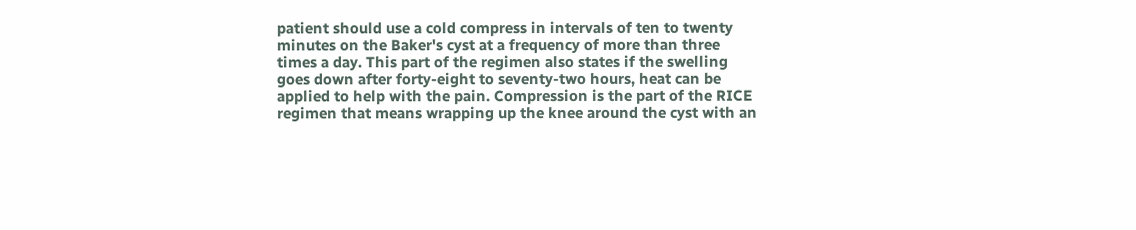patient should use a cold compress in intervals of ten to twenty minutes on the Baker's cyst at a frequency of more than three times a day. This part of the regimen also states if the swelling goes down after forty-eight to seventy-two hours, heat can be applied to help with the pain. Compression is the part of the RICE regimen that means wrapping up the knee around the cyst with an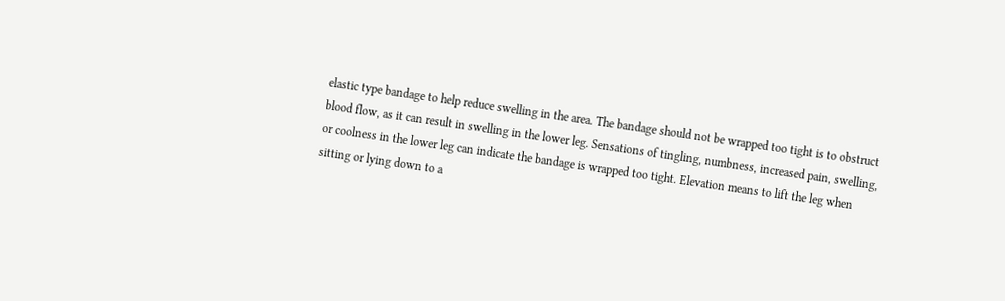elastic type bandage to help reduce swelling in the area. The bandage should not be wrapped too tight is to obstruct blood flow, as it can result in swelling in the lower leg. Sensations of tingling, numbness, increased pain, swelling, or coolness in the lower leg can indicate the bandage is wrapped too tight. Elevation means to lift the leg when sitting or lying down to a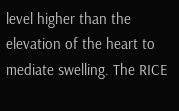level higher than the elevation of the heart to mediate swelling. The RICE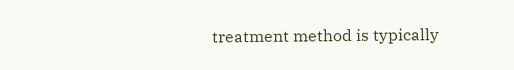treatment method is typically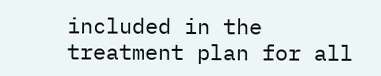included in the treatment plan for all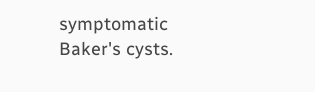symptomatic Baker's cysts.